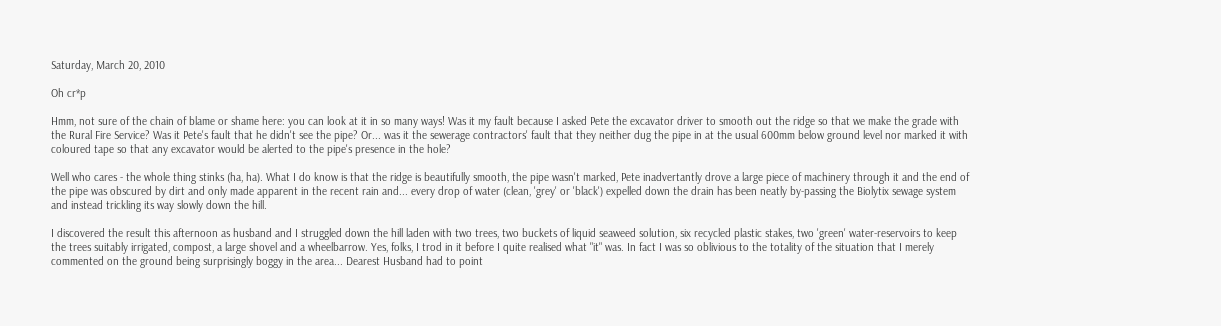Saturday, March 20, 2010

Oh cr*p

Hmm, not sure of the chain of blame or shame here: you can look at it in so many ways! Was it my fault because I asked Pete the excavator driver to smooth out the ridge so that we make the grade with the Rural Fire Service? Was it Pete's fault that he didn't see the pipe? Or... was it the sewerage contractors' fault that they neither dug the pipe in at the usual 600mm below ground level nor marked it with coloured tape so that any excavator would be alerted to the pipe's presence in the hole?

Well who cares - the whole thing stinks (ha, ha). What I do know is that the ridge is beautifully smooth, the pipe wasn't marked, Pete inadvertantly drove a large piece of machinery through it and the end of the pipe was obscured by dirt and only made apparent in the recent rain and... every drop of water (clean, 'grey' or 'black') expelled down the drain has been neatly by-passing the Biolytix sewage system and instead trickling its way slowly down the hill.

I discovered the result this afternoon as husband and I struggled down the hill laden with two trees, two buckets of liquid seaweed solution, six recycled plastic stakes, two 'green' water-reservoirs to keep the trees suitably irrigated, compost, a large shovel and a wheelbarrow. Yes, folks, I trod in it before I quite realised what "it" was. In fact I was so oblivious to the totality of the situation that I merely commented on the ground being surprisingly boggy in the area... Dearest Husband had to point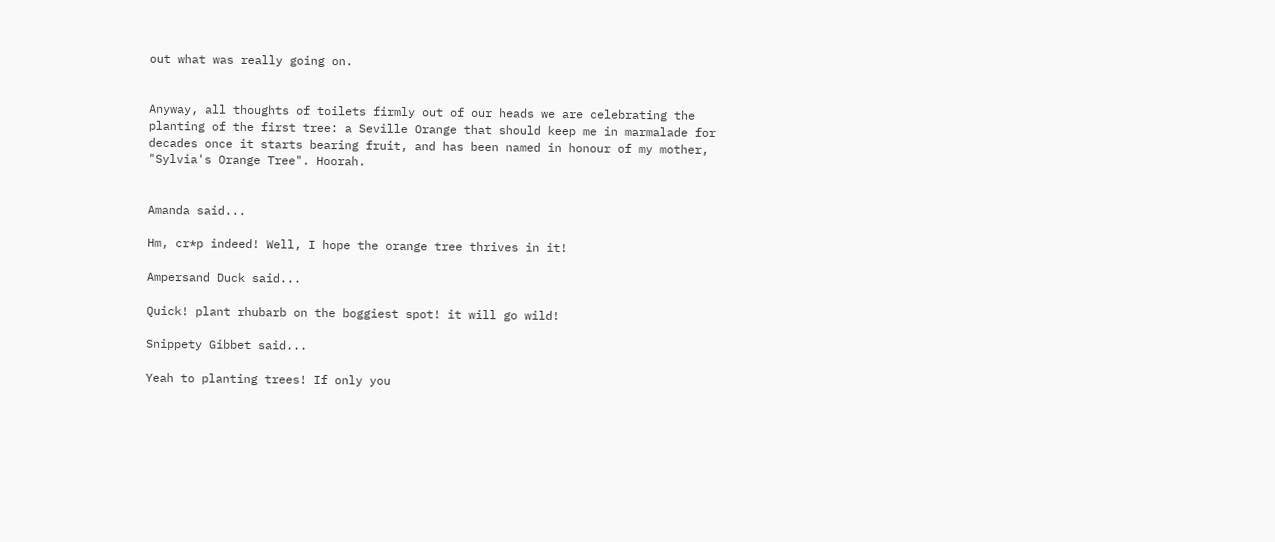out what was really going on.


Anyway, all thoughts of toilets firmly out of our heads we are celebrating the planting of the first tree: a Seville Orange that should keep me in marmalade for decades once it starts bearing fruit, and has been named in honour of my mother, "Sylvia's Orange Tree". Hoorah.


Amanda said...

Hm, cr*p indeed! Well, I hope the orange tree thrives in it!

Ampersand Duck said...

Quick! plant rhubarb on the boggiest spot! it will go wild!

Snippety Gibbet said...

Yeah to planting trees! If only you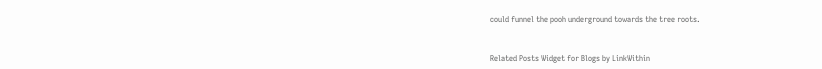could funnel the pooh underground towards the tree roots.


Related Posts Widget for Blogs by LinkWithin